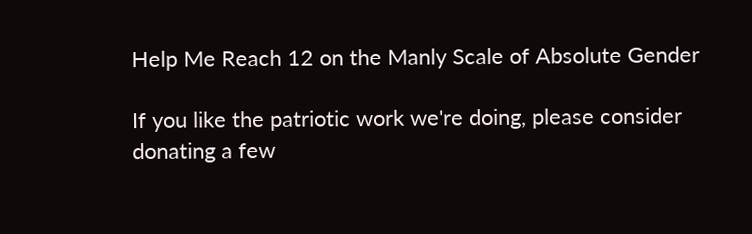Help Me Reach 12 on the Manly Scale of Absolute Gender

If you like the patriotic work we're doing, please consider donating a few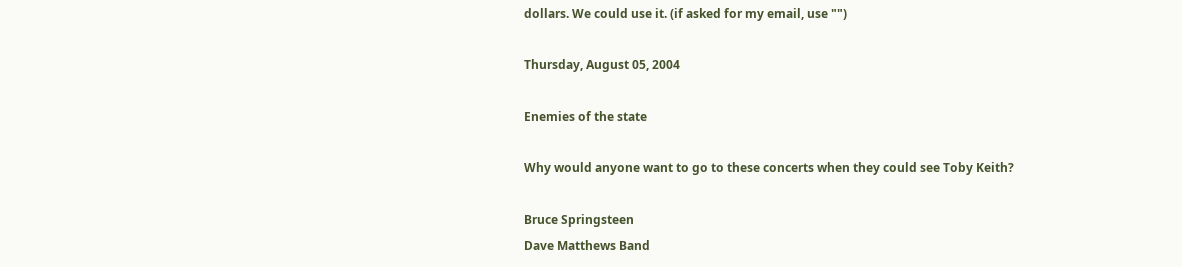dollars. We could use it. (if asked for my email, use "")

Thursday, August 05, 2004

Enemies of the state

Why would anyone want to go to these concerts when they could see Toby Keith?

Bruce Springsteen
Dave Matthews Band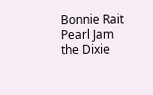Bonnie Rait
Pearl Jam
the Dixie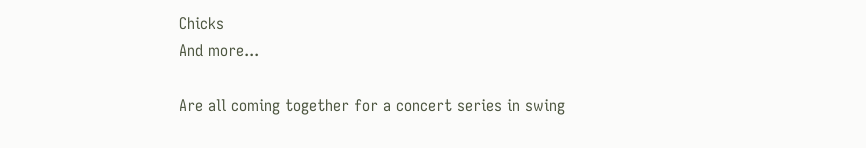Chicks
And more...

Are all coming together for a concert series in swing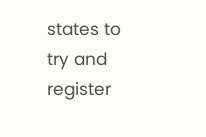states to try and register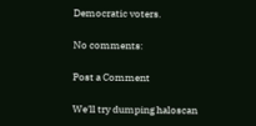Democratic voters.

No comments:

Post a Comment

We'll try dumping haloscan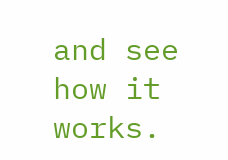and see how it works.